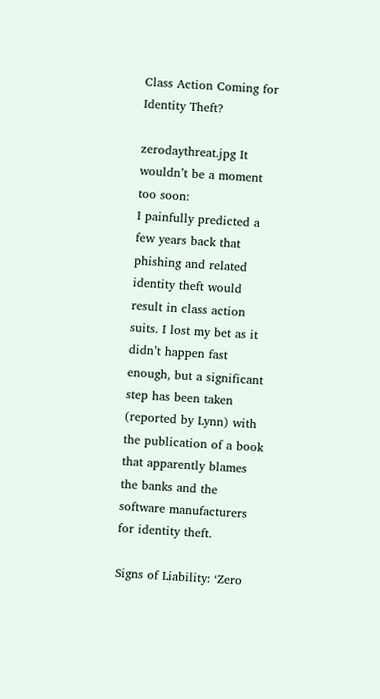Class Action Coming for Identity Theft?

zerodaythreat.jpg It wouldn’t be a moment too soon:
I painfully predicted a few years back that phishing and related identity theft would result in class action suits. I lost my bet as it didn’t happen fast enough, but a significant step has been taken (reported by Lynn) with the publication of a book that apparently blames the banks and the software manufacturers for identity theft.

Signs of Liability: ‘Zero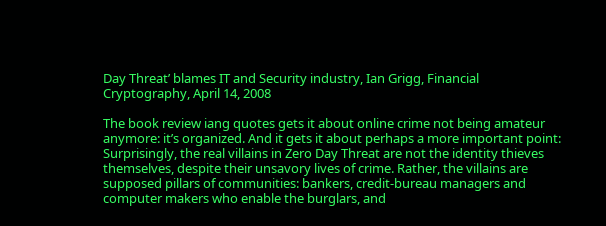Day Threat’ blames IT and Security industry, Ian Grigg, Financial Cryptography, April 14, 2008

The book review iang quotes gets it about online crime not being amateur anymore: it’s organized. And it gets it about perhaps a more important point:
Surprisingly, the real villains in Zero Day Threat are not the identity thieves themselves, despite their unsavory lives of crime. Rather, the villains are supposed pillars of communities: bankers, credit-bureau managers and computer makers who enable the burglars, and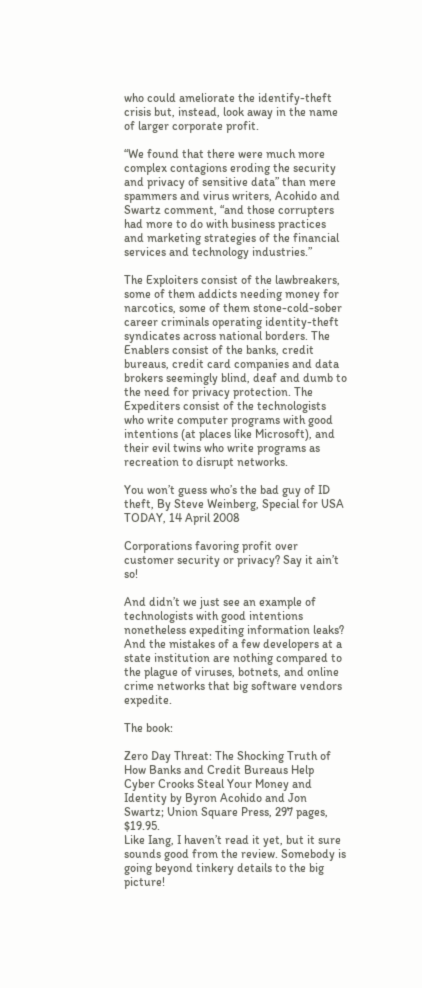who could ameliorate the identify-theft crisis but, instead, look away in the name of larger corporate profit.

“We found that there were much more complex contagions eroding the security and privacy of sensitive data” than mere spammers and virus writers, Acohido and Swartz comment, “and those corrupters had more to do with business practices and marketing strategies of the financial services and technology industries.”

The Exploiters consist of the lawbreakers, some of them addicts needing money for narcotics, some of them stone-cold-sober career criminals operating identity-theft syndicates across national borders. The Enablers consist of the banks, credit bureaus, credit card companies and data brokers seemingly blind, deaf and dumb to the need for privacy protection. The Expediters consist of the technologists who write computer programs with good intentions (at places like Microsoft), and their evil twins who write programs as recreation to disrupt networks.

You won’t guess who’s the bad guy of ID theft, By Steve Weinberg, Special for USA TODAY, 14 April 2008

Corporations favoring profit over customer security or privacy? Say it ain’t so!

And didn’t we just see an example of technologists with good intentions nonetheless expediting information leaks? And the mistakes of a few developers at a state institution are nothing compared to the plague of viruses, botnets, and online crime networks that big software vendors expedite.

The book:

Zero Day Threat: The Shocking Truth of How Banks and Credit Bureaus Help Cyber Crooks Steal Your Money and Identity by Byron Acohido and Jon Swartz; Union Square Press, 297 pages, $19.95.
Like Iang, I haven’t read it yet, but it sure sounds good from the review. Somebody is going beyond tinkery details to the big picture!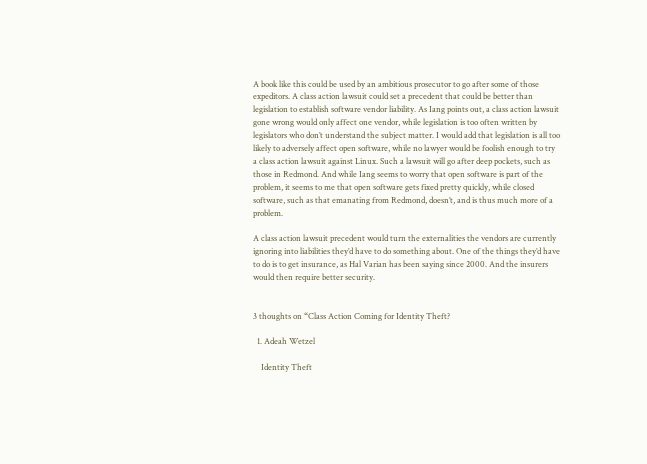A book like this could be used by an ambitious prosecutor to go after some of those expeditors. A class action lawsuit could set a precedent that could be better than legislation to establish software vendor liability. As Iang points out, a class action lawsuit gone wrong would only affect one vendor, while legislation is too often written by legislators who don’t understand the subject matter. I would add that legislation is all too likely to adversely affect open software, while no lawyer would be foolish enough to try a class action lawsuit against Linux. Such a lawsuit will go after deep pockets, such as those in Redmond. And while Iang seems to worry that open software is part of the problem, it seems to me that open software gets fixed pretty quickly, while closed software, such as that emanating from Redmond, doesn’t, and is thus much more of a problem.

A class action lawsuit precedent would turn the externalities the vendors are currently ignoring into liabilities they’d have to do something about. One of the things they’d have to do is to get insurance, as Hal Varian has been saying since 2000. And the insurers would then require better security.


3 thoughts on “Class Action Coming for Identity Theft?

  1. Adeah Wetzel

    Identity Theft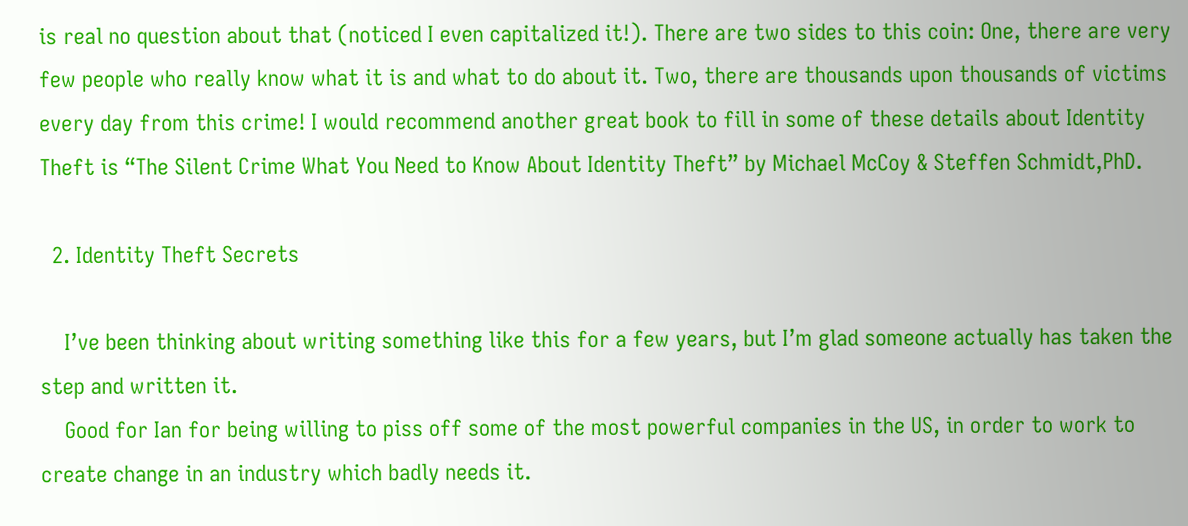is real no question about that (noticed I even capitalized it!). There are two sides to this coin: One, there are very few people who really know what it is and what to do about it. Two, there are thousands upon thousands of victims every day from this crime! I would recommend another great book to fill in some of these details about Identity Theft is “The Silent Crime What You Need to Know About Identity Theft” by Michael McCoy & Steffen Schmidt,PhD.

  2. Identity Theft Secrets

    I’ve been thinking about writing something like this for a few years, but I’m glad someone actually has taken the step and written it.
    Good for Ian for being willing to piss off some of the most powerful companies in the US, in order to work to create change in an industry which badly needs it.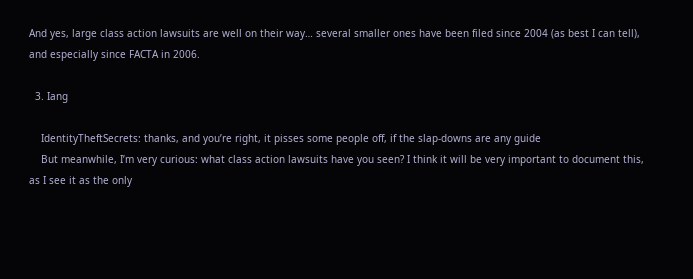And yes, large class action lawsuits are well on their way… several smaller ones have been filed since 2004 (as best I can tell), and especially since FACTA in 2006.

  3. Iang

    IdentityTheftSecrets: thanks, and you’re right, it pisses some people off, if the slap-downs are any guide
    But meanwhile, I’m very curious: what class action lawsuits have you seen? I think it will be very important to document this, as I see it as the only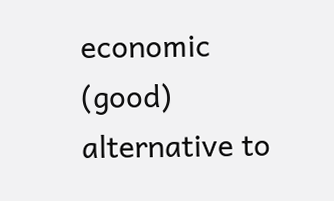economic (good) alternative to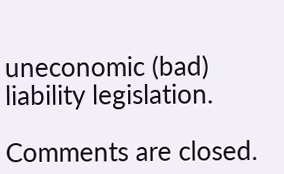uneconomic (bad) liability legislation.

Comments are closed.